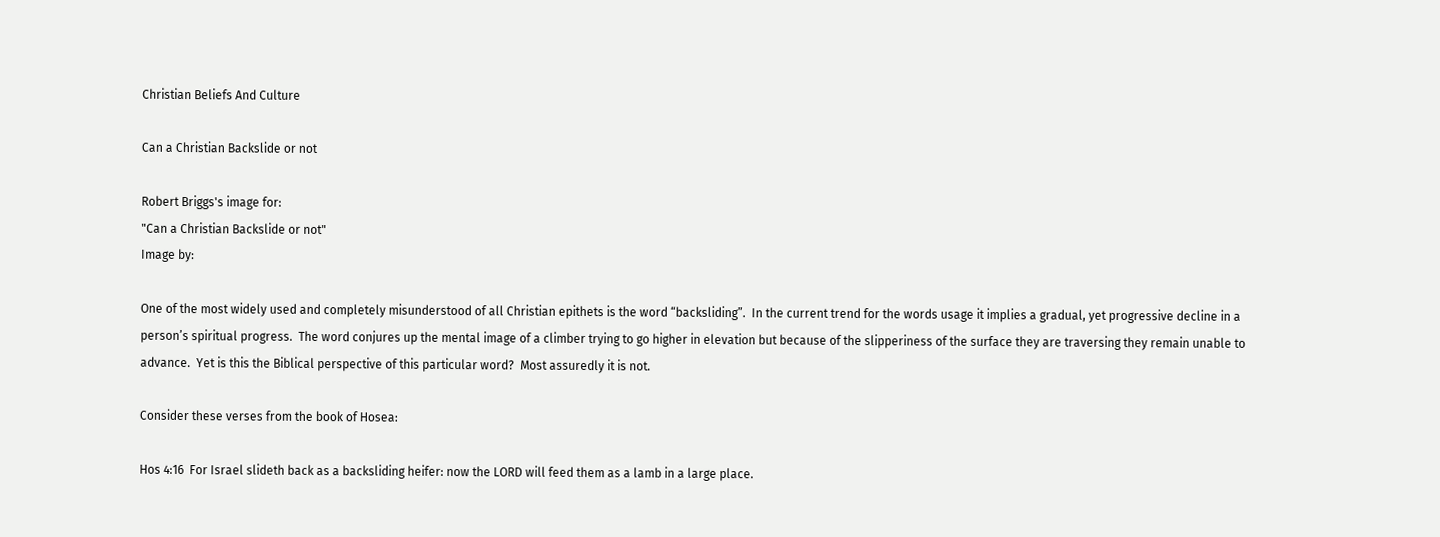Christian Beliefs And Culture

Can a Christian Backslide or not

Robert Briggs's image for:
"Can a Christian Backslide or not"
Image by:

One of the most widely used and completely misunderstood of all Christian epithets is the word “backsliding”.  In the current trend for the words usage it implies a gradual, yet progressive decline in a person’s spiritual progress.  The word conjures up the mental image of a climber trying to go higher in elevation but because of the slipperiness of the surface they are traversing they remain unable to advance.  Yet is this the Biblical perspective of this particular word?  Most assuredly it is not.

Consider these verses from the book of Hosea:

Hos 4:16  For Israel slideth back as a backsliding heifer: now the LORD will feed them as a lamb in a large place.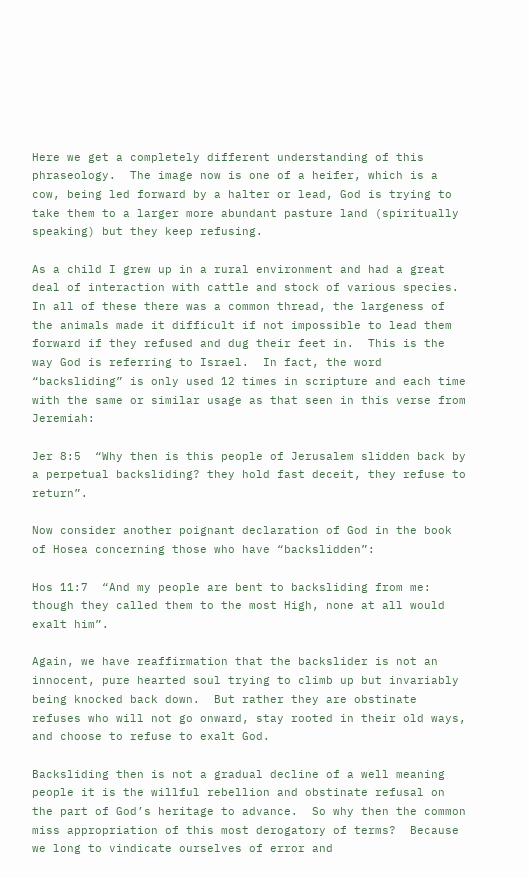Here we get a completely different understanding of this phraseology.  The image now is one of a heifer, which is a cow, being led forward by a halter or lead, God is trying to take them to a larger more abundant pasture land (spiritually speaking) but they keep refusing.

As a child I grew up in a rural environment and had a great deal of interaction with cattle and stock of various species.  In all of these there was a common thread, the largeness of the animals made it difficult if not impossible to lead them forward if they refused and dug their feet in.  This is the way God is referring to Israel.  In fact, the word “backsliding” is only used 12 times in scripture and each time with the same or similar usage as that seen in this verse from Jeremiah:

Jer 8:5  “Why then is this people of Jerusalem slidden back by a perpetual backsliding? they hold fast deceit, they refuse to return”.

Now consider another poignant declaration of God in the book of Hosea concerning those who have “backslidden”:

Hos 11:7  “And my people are bent to backsliding from me: though they called them to the most High, none at all would exalt him”.

Again, we have reaffirmation that the backslider is not an innocent, pure hearted soul trying to climb up but invariably being knocked back down.  But rather they are obstinate refuses who will not go onward, stay rooted in their old ways, and choose to refuse to exalt God.

Backsliding then is not a gradual decline of a well meaning people it is the willful rebellion and obstinate refusal on the part of God’s heritage to advance.  So why then the common miss appropriation of this most derogatory of terms?  Because we long to vindicate ourselves of error and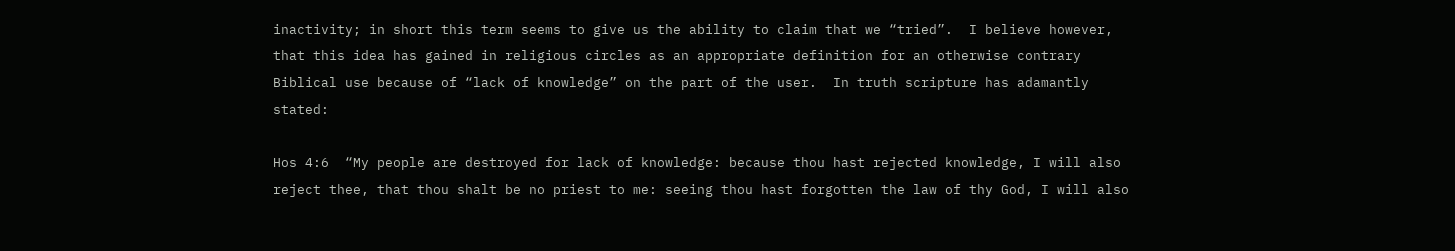inactivity; in short this term seems to give us the ability to claim that we “tried”.  I believe however, that this idea has gained in religious circles as an appropriate definition for an otherwise contrary Biblical use because of “lack of knowledge” on the part of the user.  In truth scripture has adamantly stated:

Hos 4:6  “My people are destroyed for lack of knowledge: because thou hast rejected knowledge, I will also reject thee, that thou shalt be no priest to me: seeing thou hast forgotten the law of thy God, I will also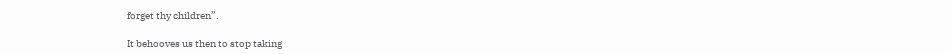forget thy children”.

It behooves us then to stop taking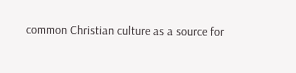common Christian culture as a source for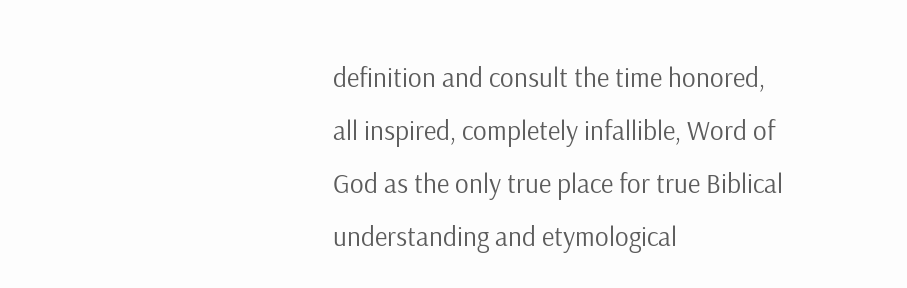definition and consult the time honored, all inspired, completely infallible, Word of God as the only true place for true Biblical understanding and etymological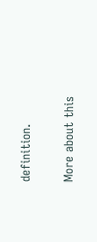definition.

More about this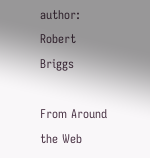author: Robert Briggs

From Around the Web